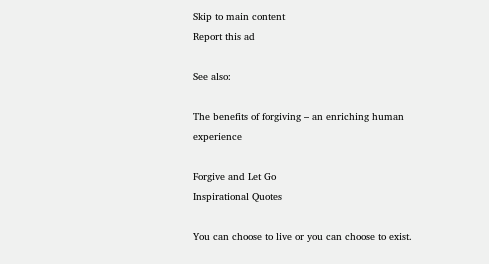Skip to main content
Report this ad

See also:

The benefits of forgiving – an enriching human experience

Forgive and Let Go
Inspirational Quotes

You can choose to live or you can choose to exist.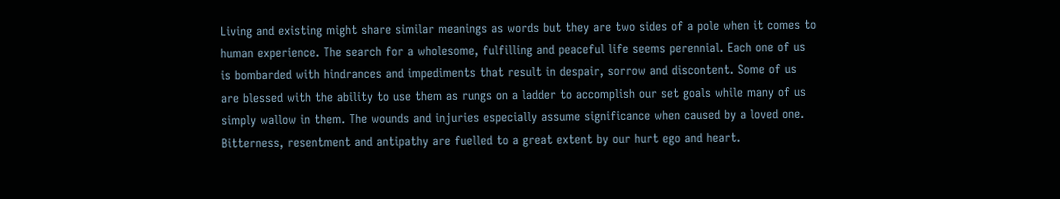Living and existing might share similar meanings as words but they are two sides of a pole when it comes to human experience. The search for a wholesome, fulfilling and peaceful life seems perennial. Each one of us is bombarded with hindrances and impediments that result in despair, sorrow and discontent. Some of us are blessed with the ability to use them as rungs on a ladder to accomplish our set goals while many of us simply wallow in them. The wounds and injuries especially assume significance when caused by a loved one. Bitterness, resentment and antipathy are fuelled to a great extent by our hurt ego and heart.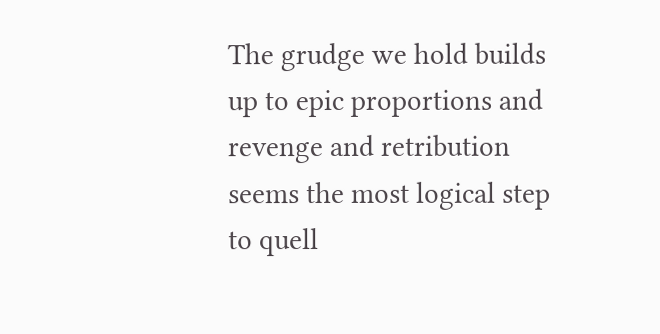The grudge we hold builds up to epic proportions and revenge and retribution seems the most logical step to quell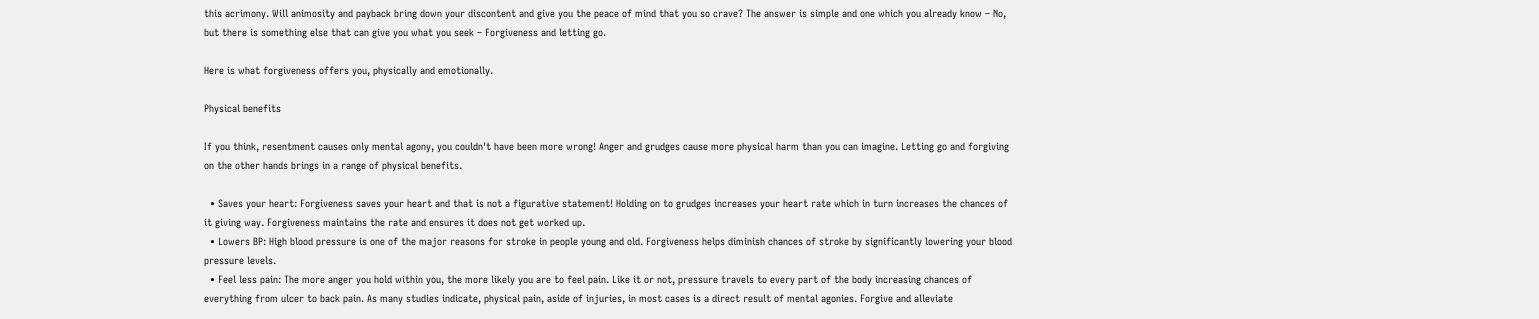this acrimony. Will animosity and payback bring down your discontent and give you the peace of mind that you so crave? The answer is simple and one which you already know – No, but there is something else that can give you what you seek – Forgiveness and letting go.

Here is what forgiveness offers you, physically and emotionally.

Physical benefits

If you think, resentment causes only mental agony, you couldn't have been more wrong! Anger and grudges cause more physical harm than you can imagine. Letting go and forgiving on the other hands brings in a range of physical benefits.

  • Saves your heart: Forgiveness saves your heart and that is not a figurative statement! Holding on to grudges increases your heart rate which in turn increases the chances of it giving way. Forgiveness maintains the rate and ensures it does not get worked up.
  • Lowers BP: High blood pressure is one of the major reasons for stroke in people young and old. Forgiveness helps diminish chances of stroke by significantly lowering your blood pressure levels.
  • Feel less pain: The more anger you hold within you, the more likely you are to feel pain. Like it or not, pressure travels to every part of the body increasing chances of everything from ulcer to back pain. As many studies indicate, physical pain, aside of injuries, in most cases is a direct result of mental agonies. Forgive and alleviate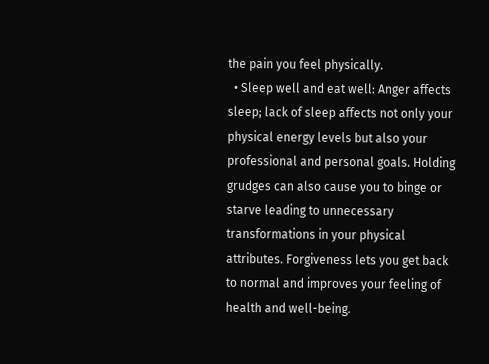the pain you feel physically.
  • Sleep well and eat well: Anger affects sleep; lack of sleep affects not only your physical energy levels but also your professional and personal goals. Holding grudges can also cause you to binge or starve leading to unnecessary transformations in your physical attributes. Forgiveness lets you get back to normal and improves your feeling of health and well-being.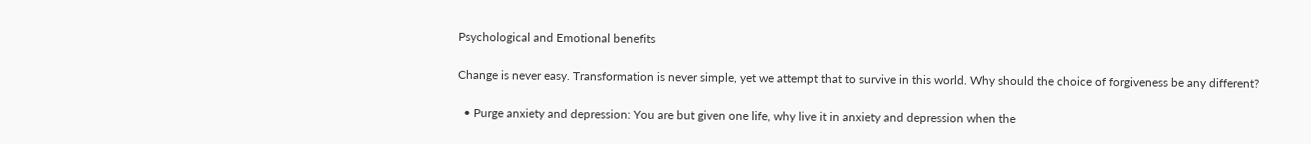Psychological and Emotional benefits

Change is never easy. Transformation is never simple, yet we attempt that to survive in this world. Why should the choice of forgiveness be any different?

  • Purge anxiety and depression: You are but given one life, why live it in anxiety and depression when the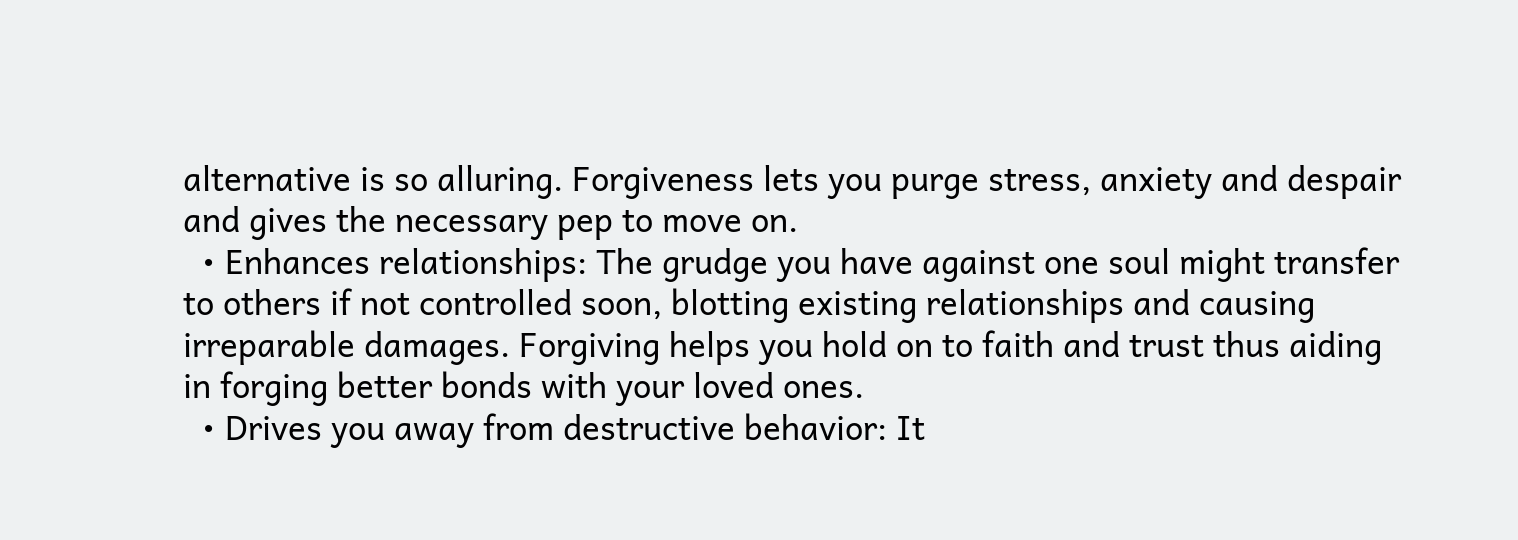alternative is so alluring. Forgiveness lets you purge stress, anxiety and despair and gives the necessary pep to move on.
  • Enhances relationships: The grudge you have against one soul might transfer to others if not controlled soon, blotting existing relationships and causing irreparable damages. Forgiving helps you hold on to faith and trust thus aiding in forging better bonds with your loved ones.
  • Drives you away from destructive behavior: It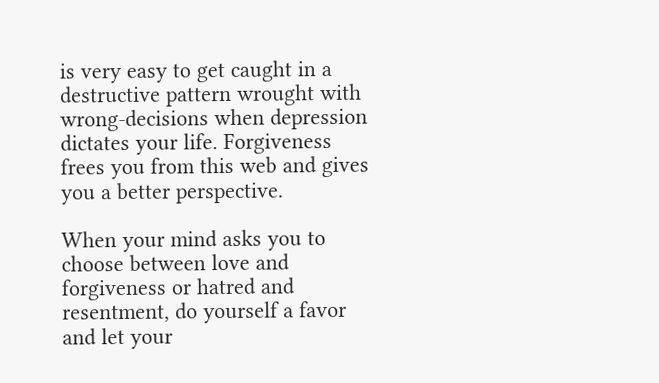is very easy to get caught in a destructive pattern wrought with wrong-decisions when depression dictates your life. Forgiveness frees you from this web and gives you a better perspective.

When your mind asks you to choose between love and forgiveness or hatred and resentment, do yourself a favor and let your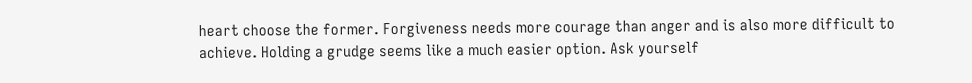heart choose the former. Forgiveness needs more courage than anger and is also more difficult to achieve. Holding a grudge seems like a much easier option. Ask yourself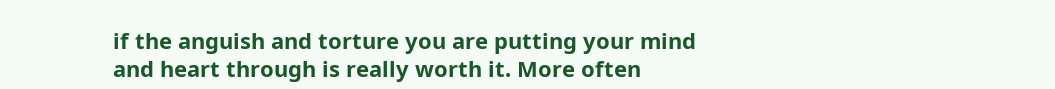if the anguish and torture you are putting your mind and heart through is really worth it. More often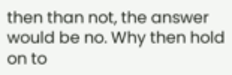then than not, the answer would be no. Why then hold on to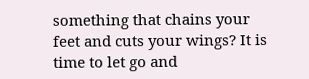something that chains your feet and cuts your wings? It is time to let go and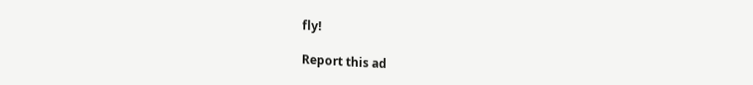fly!

Report this ad